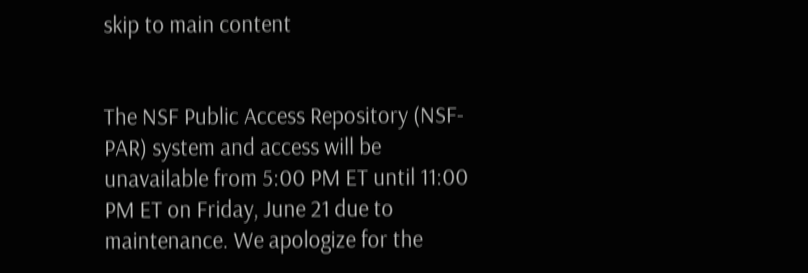skip to main content


The NSF Public Access Repository (NSF-PAR) system and access will be unavailable from 5:00 PM ET until 11:00 PM ET on Friday, June 21 due to maintenance. We apologize for the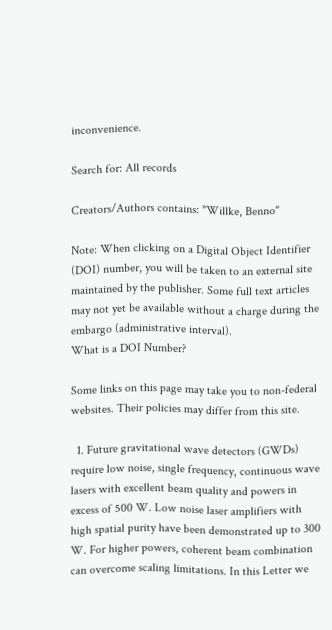inconvenience.

Search for: All records

Creators/Authors contains: "Willke, Benno"

Note: When clicking on a Digital Object Identifier (DOI) number, you will be taken to an external site maintained by the publisher. Some full text articles may not yet be available without a charge during the embargo (administrative interval).
What is a DOI Number?

Some links on this page may take you to non-federal websites. Their policies may differ from this site.

  1. Future gravitational wave detectors (GWDs) require low noise, single frequency, continuous wave lasers with excellent beam quality and powers in excess of 500 W. Low noise laser amplifiers with high spatial purity have been demonstrated up to 300 W. For higher powers, coherent beam combination can overcome scaling limitations. In this Letter we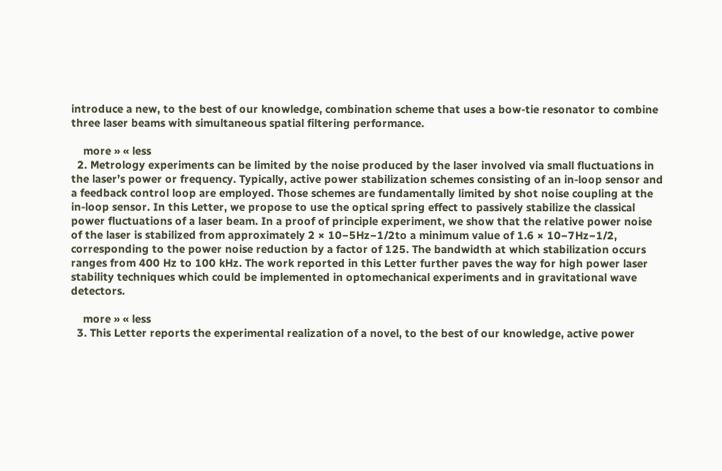introduce a new, to the best of our knowledge, combination scheme that uses a bow-tie resonator to combine three laser beams with simultaneous spatial filtering performance.

    more » « less
  2. Metrology experiments can be limited by the noise produced by the laser involved via small fluctuations in the laser’s power or frequency. Typically, active power stabilization schemes consisting of an in-loop sensor and a feedback control loop are employed. Those schemes are fundamentally limited by shot noise coupling at the in-loop sensor. In this Letter, we propose to use the optical spring effect to passively stabilize the classical power fluctuations of a laser beam. In a proof of principle experiment, we show that the relative power noise of the laser is stabilized from approximately 2 × 10−5Hz−1/2to a minimum value of 1.6 × 10−7Hz−1/2, corresponding to the power noise reduction by a factor of 125. The bandwidth at which stabilization occurs ranges from 400 Hz to 100 kHz. The work reported in this Letter further paves the way for high power laser stability techniques which could be implemented in optomechanical experiments and in gravitational wave detectors.

    more » « less
  3. This Letter reports the experimental realization of a novel, to the best of our knowledge, active power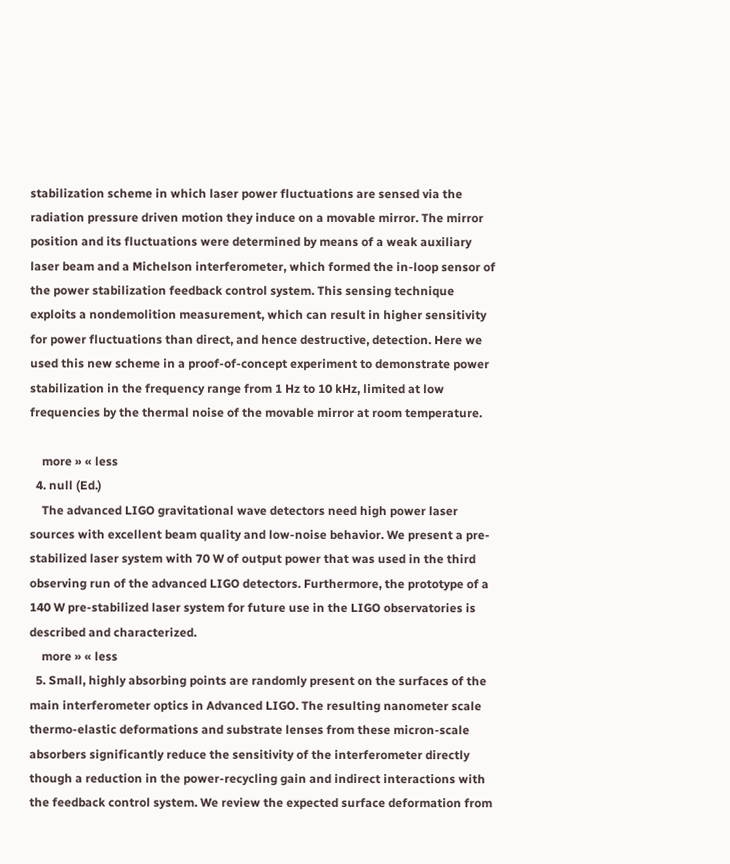stabilization scheme in which laser power fluctuations are sensed via the radiation pressure driven motion they induce on a movable mirror. The mirror position and its fluctuations were determined by means of a weak auxiliary laser beam and a Michelson interferometer, which formed the in-loop sensor of the power stabilization feedback control system. This sensing technique exploits a nondemolition measurement, which can result in higher sensitivity for power fluctuations than direct, and hence destructive, detection. Here we used this new scheme in a proof-of-concept experiment to demonstrate power stabilization in the frequency range from 1 Hz to 10 kHz, limited at low frequencies by the thermal noise of the movable mirror at room temperature.

    more » « less
  4. null (Ed.)
    The advanced LIGO gravitational wave detectors need high power laser sources with excellent beam quality and low-noise behavior. We present a pre-stabilized laser system with 70 W of output power that was used in the third observing run of the advanced LIGO detectors. Furthermore, the prototype of a 140 W pre-stabilized laser system for future use in the LIGO observatories is described and characterized.
    more » « less
  5. Small, highly absorbing points are randomly present on the surfaces of the main interferometer optics in Advanced LIGO. The resulting nanometer scale thermo-elastic deformations and substrate lenses from these micron-scale absorbers significantly reduce the sensitivity of the interferometer directly though a reduction in the power-recycling gain and indirect interactions with the feedback control system. We review the expected surface deformation from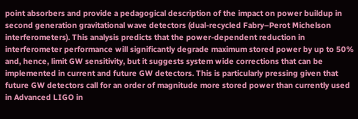point absorbers and provide a pedagogical description of the impact on power buildup in second generation gravitational wave detectors (dual-recycled Fabry–Perot Michelson interferometers). This analysis predicts that the power-dependent reduction in interferometer performance will significantly degrade maximum stored power by up to 50% and, hence, limit GW sensitivity, but it suggests system wide corrections that can be implemented in current and future GW detectors. This is particularly pressing given that future GW detectors call for an order of magnitude more stored power than currently used in Advanced LIGO in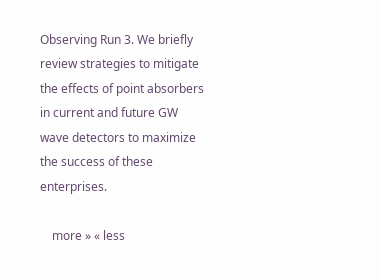Observing Run 3. We briefly review strategies to mitigate the effects of point absorbers in current and future GW wave detectors to maximize the success of these enterprises.

    more » « less